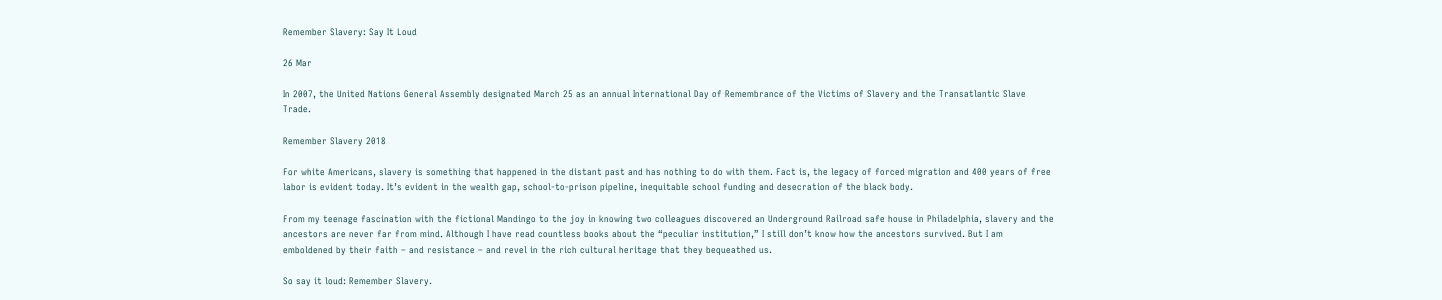Remember Slavery: Say It Loud

26 Mar

In 2007, the United Nations General Assembly designated March 25 as an annual International Day of Remembrance of the Victims of Slavery and the Transatlantic Slave Trade.

Remember Slavery 2018

For white Americans, slavery is something that happened in the distant past and has nothing to do with them. Fact is, the legacy of forced migration and 400 years of free labor is evident today. It’s evident in the wealth gap, school-to-prison pipeline, inequitable school funding and desecration of the black body.

From my teenage fascination with the fictional Mandingo to the joy in knowing two colleagues discovered an Underground Railroad safe house in Philadelphia, slavery and the ancestors are never far from mind. Although I have read countless books about the “peculiar institution,” I still don’t know how the ancestors survived. But I am emboldened by their faith – and resistance – and revel in the rich cultural heritage that they bequeathed us.

So say it loud: Remember Slavery.